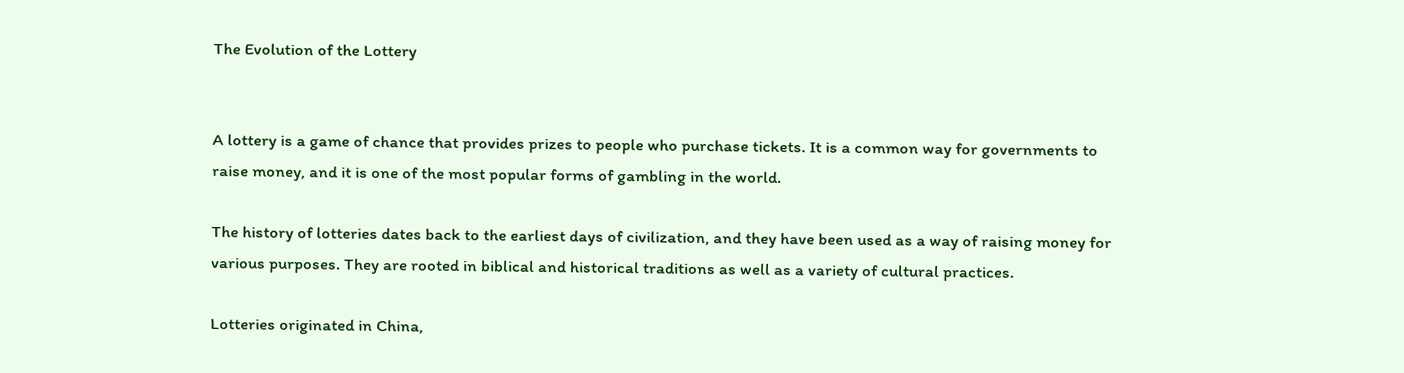The Evolution of the Lottery


A lottery is a game of chance that provides prizes to people who purchase tickets. It is a common way for governments to raise money, and it is one of the most popular forms of gambling in the world.

The history of lotteries dates back to the earliest days of civilization, and they have been used as a way of raising money for various purposes. They are rooted in biblical and historical traditions as well as a variety of cultural practices.

Lotteries originated in China,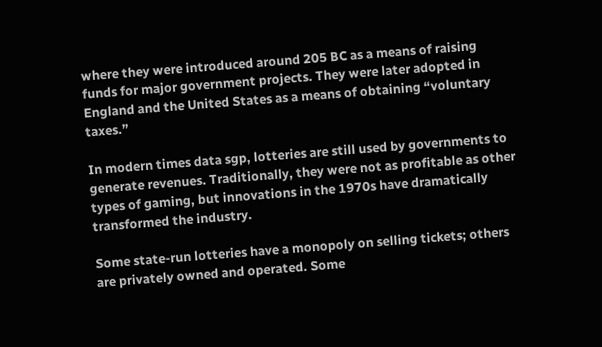where they were introduced around 205 BC as a means of raising funds for major government projects. They were later adopted in England and the United States as a means of obtaining “voluntary taxes.”

In modern times data sgp, lotteries are still used by governments to generate revenues. Traditionally, they were not as profitable as other types of gaming, but innovations in the 1970s have dramatically transformed the industry.

Some state-run lotteries have a monopoly on selling tickets; others are privately owned and operated. Some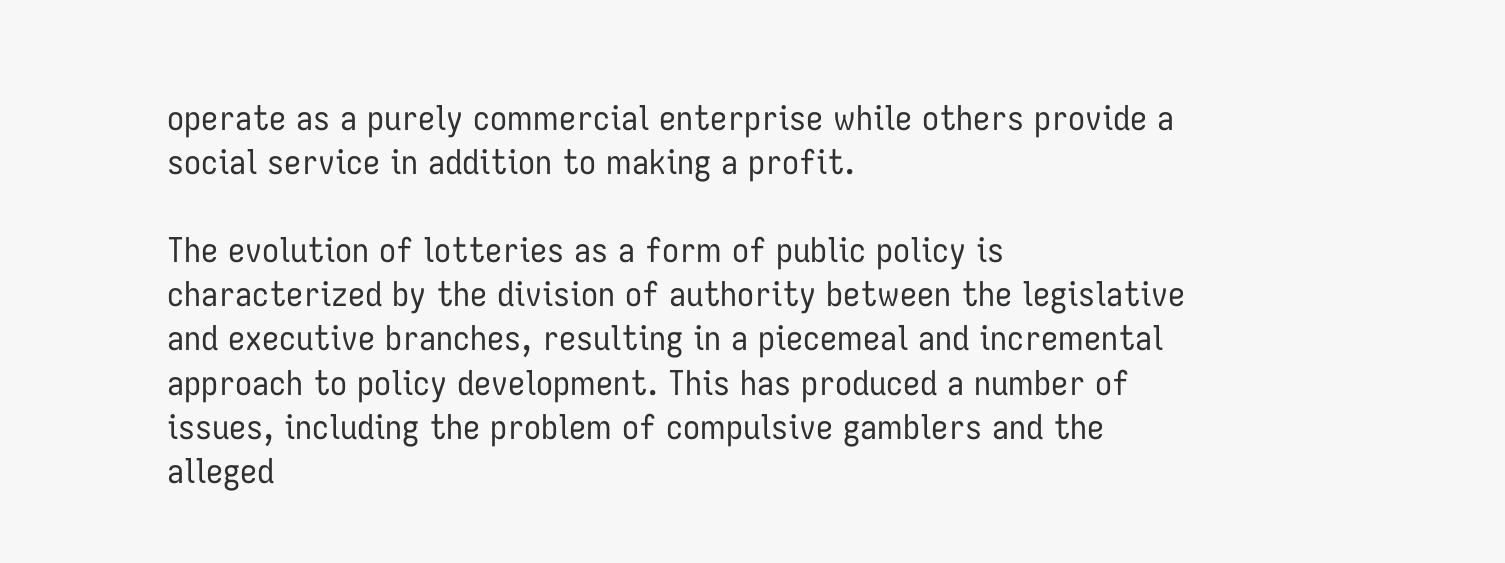operate as a purely commercial enterprise while others provide a social service in addition to making a profit.

The evolution of lotteries as a form of public policy is characterized by the division of authority between the legislative and executive branches, resulting in a piecemeal and incremental approach to policy development. This has produced a number of issues, including the problem of compulsive gamblers and the alleged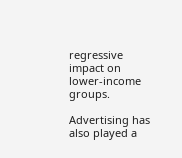regressive impact on lower-income groups.

Advertising has also played a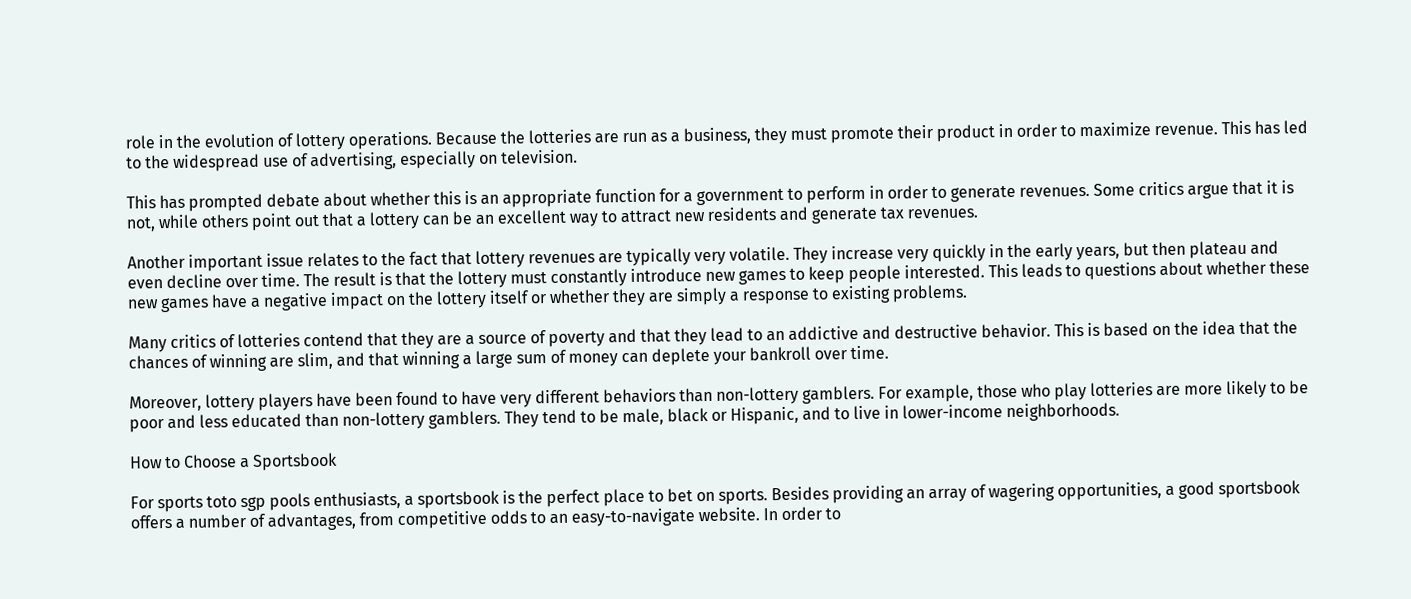role in the evolution of lottery operations. Because the lotteries are run as a business, they must promote their product in order to maximize revenue. This has led to the widespread use of advertising, especially on television.

This has prompted debate about whether this is an appropriate function for a government to perform in order to generate revenues. Some critics argue that it is not, while others point out that a lottery can be an excellent way to attract new residents and generate tax revenues.

Another important issue relates to the fact that lottery revenues are typically very volatile. They increase very quickly in the early years, but then plateau and even decline over time. The result is that the lottery must constantly introduce new games to keep people interested. This leads to questions about whether these new games have a negative impact on the lottery itself or whether they are simply a response to existing problems.

Many critics of lotteries contend that they are a source of poverty and that they lead to an addictive and destructive behavior. This is based on the idea that the chances of winning are slim, and that winning a large sum of money can deplete your bankroll over time.

Moreover, lottery players have been found to have very different behaviors than non-lottery gamblers. For example, those who play lotteries are more likely to be poor and less educated than non-lottery gamblers. They tend to be male, black or Hispanic, and to live in lower-income neighborhoods.

How to Choose a Sportsbook

For sports toto sgp pools enthusiasts, a sportsbook is the perfect place to bet on sports. Besides providing an array of wagering opportunities, a good sportsbook offers a number of advantages, from competitive odds to an easy-to-navigate website. In order to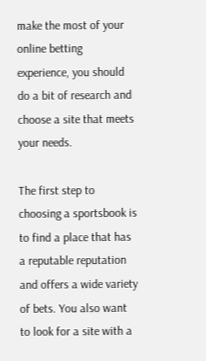make the most of your online betting experience, you should do a bit of research and choose a site that meets your needs.

The first step to choosing a sportsbook is to find a place that has a reputable reputation and offers a wide variety of bets. You also want to look for a site with a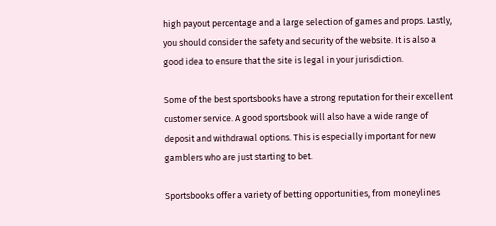high payout percentage and a large selection of games and props. Lastly, you should consider the safety and security of the website. It is also a good idea to ensure that the site is legal in your jurisdiction.

Some of the best sportsbooks have a strong reputation for their excellent customer service. A good sportsbook will also have a wide range of deposit and withdrawal options. This is especially important for new gamblers who are just starting to bet.

Sportsbooks offer a variety of betting opportunities, from moneylines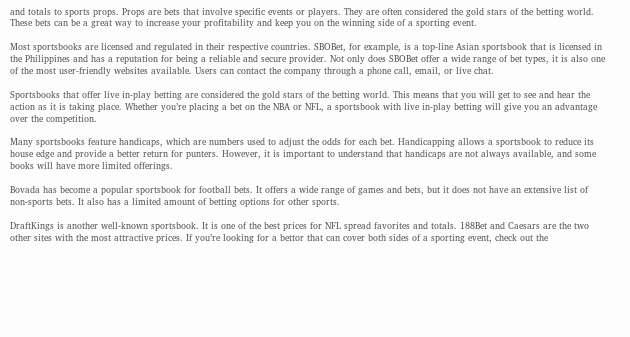and totals to sports props. Props are bets that involve specific events or players. They are often considered the gold stars of the betting world. These bets can be a great way to increase your profitability and keep you on the winning side of a sporting event.

Most sportsbooks are licensed and regulated in their respective countries. SBOBet, for example, is a top-line Asian sportsbook that is licensed in the Philippines and has a reputation for being a reliable and secure provider. Not only does SBOBet offer a wide range of bet types, it is also one of the most user-friendly websites available. Users can contact the company through a phone call, email, or live chat.

Sportsbooks that offer live in-play betting are considered the gold stars of the betting world. This means that you will get to see and hear the action as it is taking place. Whether you’re placing a bet on the NBA or NFL, a sportsbook with live in-play betting will give you an advantage over the competition.

Many sportsbooks feature handicaps, which are numbers used to adjust the odds for each bet. Handicapping allows a sportsbook to reduce its house edge and provide a better return for punters. However, it is important to understand that handicaps are not always available, and some books will have more limited offerings.

Bovada has become a popular sportsbook for football bets. It offers a wide range of games and bets, but it does not have an extensive list of non-sports bets. It also has a limited amount of betting options for other sports.

DraftKings is another well-known sportsbook. It is one of the best prices for NFL spread favorites and totals. 188Bet and Caesars are the two other sites with the most attractive prices. If you’re looking for a bettor that can cover both sides of a sporting event, check out the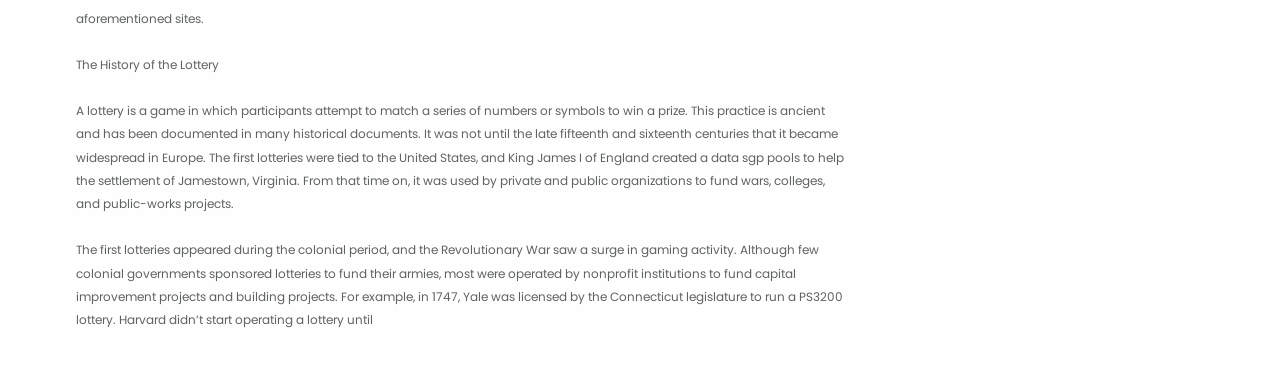aforementioned sites.

The History of the Lottery

A lottery is a game in which participants attempt to match a series of numbers or symbols to win a prize. This practice is ancient and has been documented in many historical documents. It was not until the late fifteenth and sixteenth centuries that it became widespread in Europe. The first lotteries were tied to the United States, and King James I of England created a data sgp pools to help the settlement of Jamestown, Virginia. From that time on, it was used by private and public organizations to fund wars, colleges, and public-works projects.

The first lotteries appeared during the colonial period, and the Revolutionary War saw a surge in gaming activity. Although few colonial governments sponsored lotteries to fund their armies, most were operated by nonprofit institutions to fund capital improvement projects and building projects. For example, in 1747, Yale was licensed by the Connecticut legislature to run a PS3200 lottery. Harvard didn’t start operating a lottery until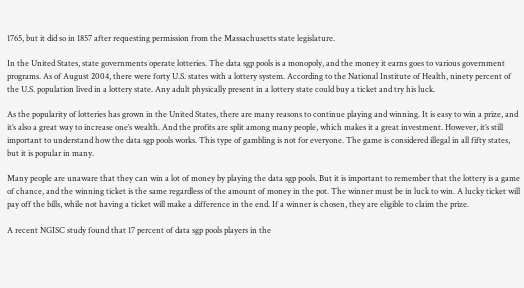1765, but it did so in 1857 after requesting permission from the Massachusetts state legislature.

In the United States, state governments operate lotteries. The data sgp pools is a monopoly, and the money it earns goes to various government programs. As of August 2004, there were forty U.S. states with a lottery system. According to the National Institute of Health, ninety percent of the U.S. population lived in a lottery state. Any adult physically present in a lottery state could buy a ticket and try his luck.

As the popularity of lotteries has grown in the United States, there are many reasons to continue playing and winning. It is easy to win a prize, and it’s also a great way to increase one’s wealth. And the profits are split among many people, which makes it a great investment. However, it’s still important to understand how the data sgp pools works. This type of gambling is not for everyone. The game is considered illegal in all fifty states, but it is popular in many.

Many people are unaware that they can win a lot of money by playing the data sgp pools. But it is important to remember that the lottery is a game of chance, and the winning ticket is the same regardless of the amount of money in the pot. The winner must be in luck to win. A lucky ticket will pay off the bills, while not having a ticket will make a difference in the end. If a winner is chosen, they are eligible to claim the prize.

A recent NGISC study found that 17 percent of data sgp pools players in the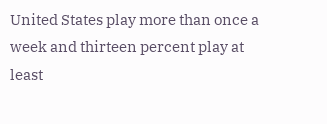United States play more than once a week and thirteen percent play at least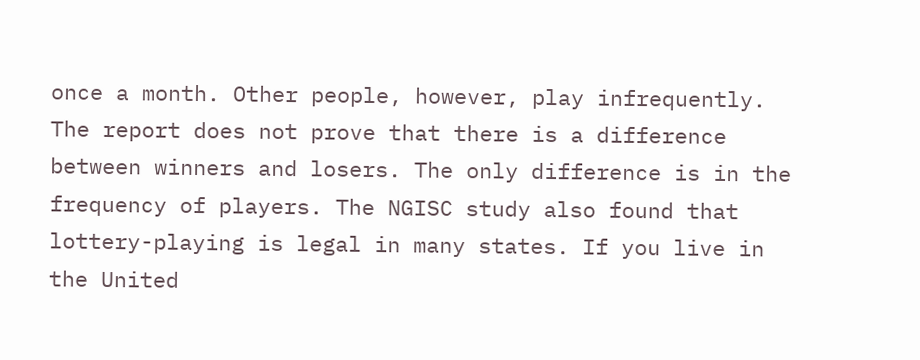once a month. Other people, however, play infrequently. The report does not prove that there is a difference between winners and losers. The only difference is in the frequency of players. The NGISC study also found that lottery-playing is legal in many states. If you live in the United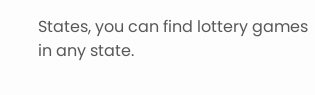States, you can find lottery games in any state.